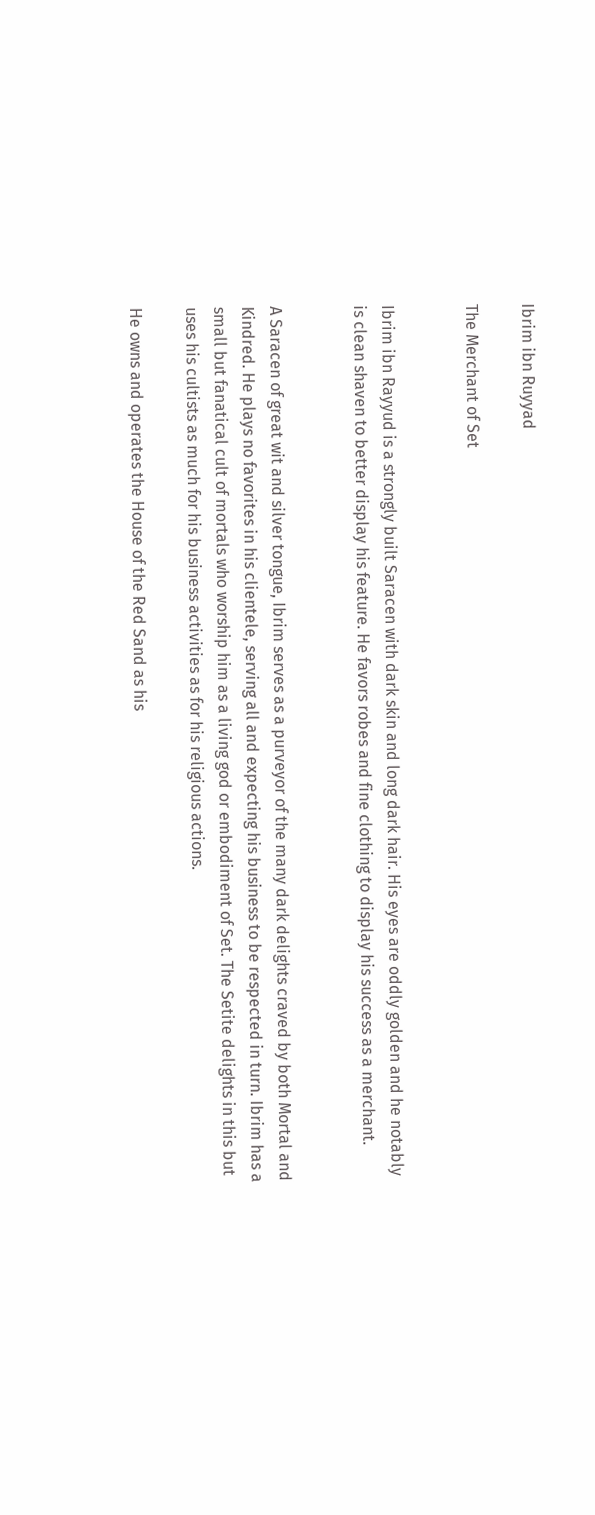Ibrim ibn Ruyyad

The Merchant of Set


Ibrim ibn Rayyud is a strongly built Saracen with dark skin and long dark hair. His eyes are oddly golden and he notably is clean shaven to better display his feature. He favors robes and fine clothing to display his success as a merchant.


A Saracen of great wit and silver tongue, Ibrim serves as a purveyor of the many dark delights craved by both Mortal and Kindred. He plays no favorites in his clientele, serving all and expecting his business to be respected in turn. Ibrim has a small but fanatical cult of mortals who worship him as a living god or embodiment of Set. The Setite delights in this but uses his cultists as much for his business activities as for his religious actions.

He owns and operates the House of the Red Sand as his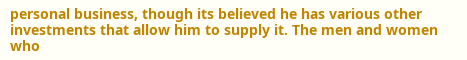personal business, though its believed he has various other investments that allow him to supply it. The men and women who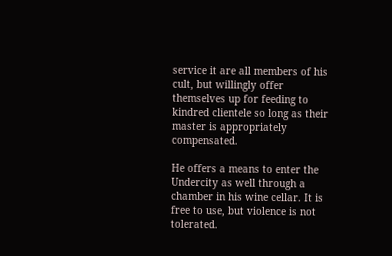service it are all members of his cult, but willingly offer themselves up for feeding to kindred clientele so long as their master is appropriately compensated.

He offers a means to enter the Undercity as well through a chamber in his wine cellar. It is free to use, but violence is not tolerated.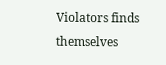Violators finds themselves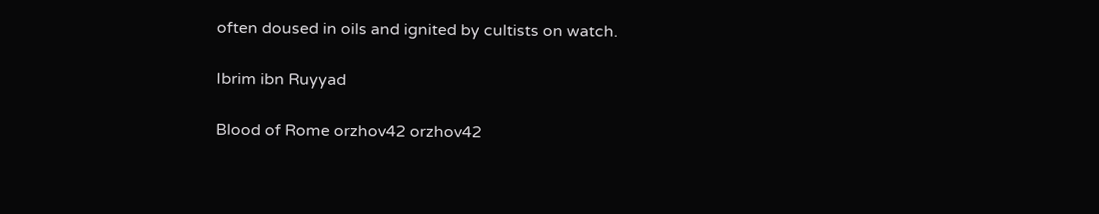often doused in oils and ignited by cultists on watch.

Ibrim ibn Ruyyad

Blood of Rome orzhov42 orzhov42